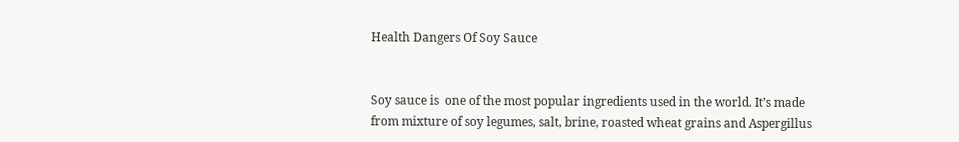Health Dangers Of Soy Sauce


Soy sauce is  one of the most popular ingredients used in the world. It’s made from mixture of soy legumes, salt, brine, roasted wheat grains and Aspergillus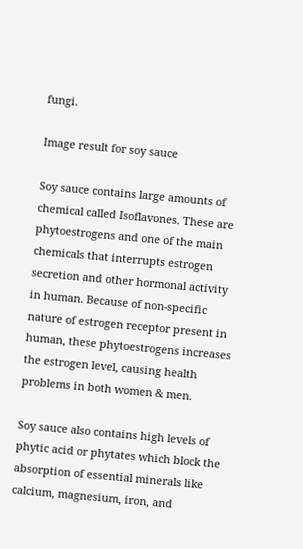fungi.

Image result for soy sauce

Soy sauce contains large amounts of chemical called Isoflavones. These are phytoestrogens and one of the main chemicals that interrupts estrogen secretion and other hormonal activity in human. Because of non-specific nature of estrogen receptor present in human, these phytoestrogens increases the estrogen level, causing health problems in both women & men.

Soy sauce also contains high levels of phytic acid or phytates which block the absorption of essential minerals like calcium, magnesium, iron, and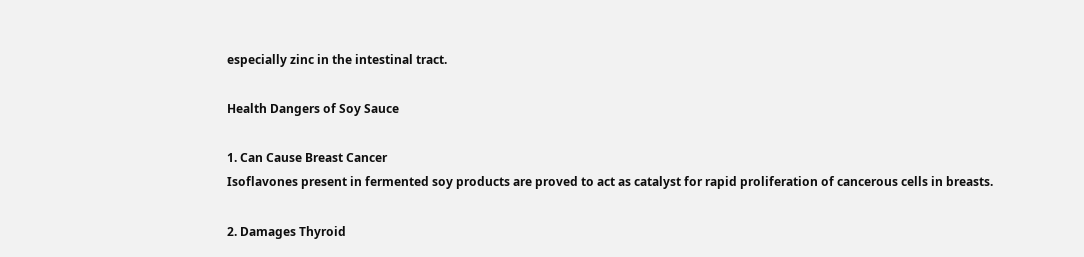especially zinc in the intestinal tract.

Health Dangers of Soy Sauce

1. Can Cause Breast Cancer
Isoflavones present in fermented soy products are proved to act as catalyst for rapid proliferation of cancerous cells in breasts.

2. Damages Thyroid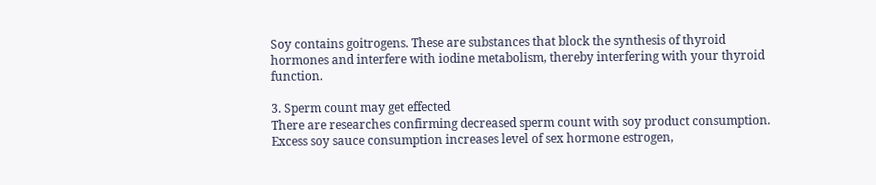Soy contains goitrogens. These are substances that block the synthesis of thyroid hormones and interfere with iodine metabolism, thereby interfering with your thyroid function.

3. Sperm count may get effected
There are researches confirming decreased sperm count with soy product consumption. Excess soy sauce consumption increases level of sex hormone estrogen,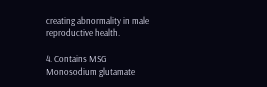creating abnormality in male reproductive health.

4. Contains MSG
Monosodium glutamate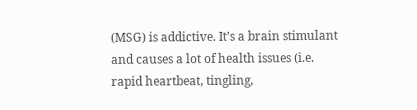(MSG) is addictive. It’s a brain stimulant and causes a lot of health issues (i.e. rapid heartbeat, tingling,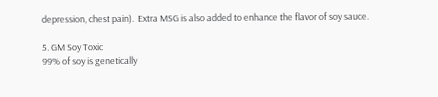depression, chest pain).  Extra MSG is also added to enhance the flavor of soy sauce.

5. GM Soy Toxic
99% of soy is genetically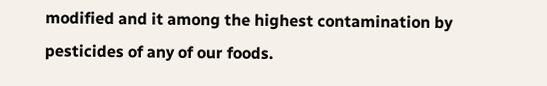modified and it among the highest contamination by pesticides of any of our foods.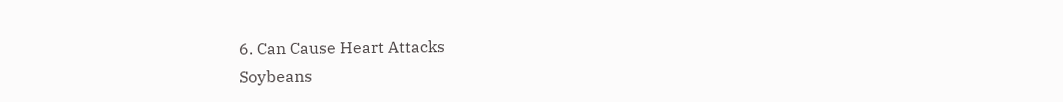6. Can Cause Heart Attacks
Soybeans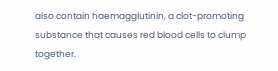also contain haemagglutinin, a clot-promoting substance that causes red blood cells to clump together.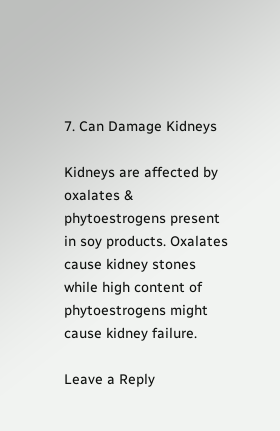7. Can Damage Kidneys

Kidneys are affected by oxalates & phytoestrogens present in soy products. Oxalates cause kidney stones while high content of phytoestrogens might cause kidney failure.

Leave a Reply